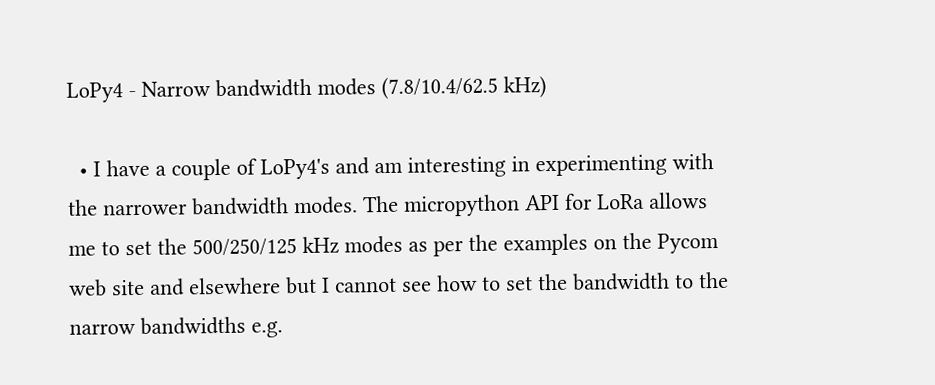LoPy4 - Narrow bandwidth modes (7.8/10.4/62.5 kHz)

  • I have a couple of LoPy4's and am interesting in experimenting with the narrower bandwidth modes. The micropython API for LoRa allows me to set the 500/250/125 kHz modes as per the examples on the Pycom web site and elsewhere but I cannot see how to set the bandwidth to the narrow bandwidths e.g.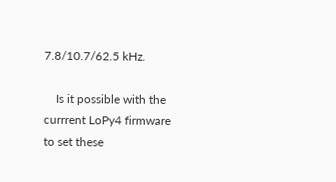7.8/10.7/62.5 kHz.

    Is it possible with the currrent LoPy4 firmware to set these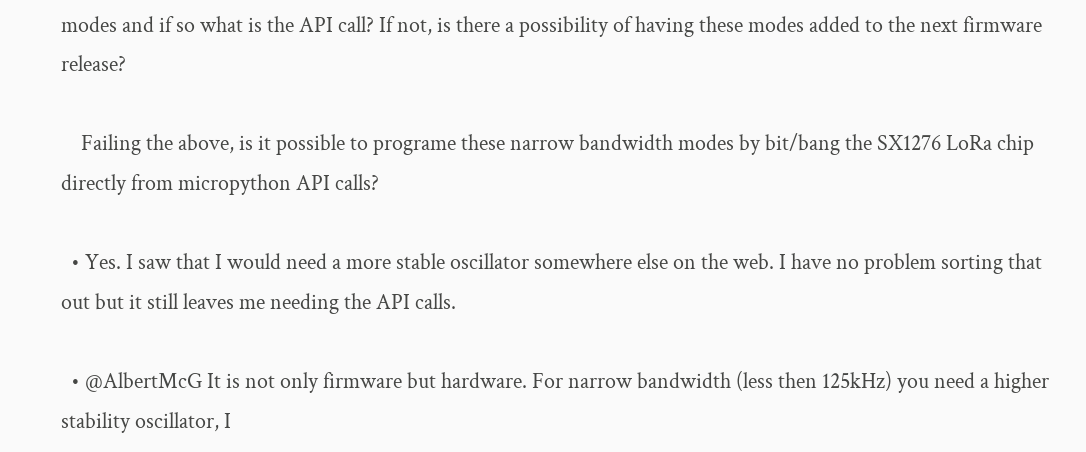modes and if so what is the API call? If not, is there a possibility of having these modes added to the next firmware release?

    Failing the above, is it possible to programe these narrow bandwidth modes by bit/bang the SX1276 LoRa chip directly from micropython API calls?

  • Yes. I saw that I would need a more stable oscillator somewhere else on the web. I have no problem sorting that out but it still leaves me needing the API calls.

  • @AlbertMcG It is not only firmware but hardware. For narrow bandwidth (less then 125kHz) you need a higher stability oscillator, I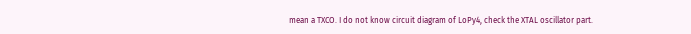mean a TXCO. I do not know circuit diagram of LoPy4, check the XTAL oscillator part.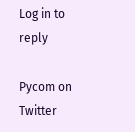Log in to reply

Pycom on Twitter